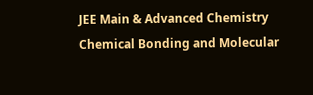JEE Main & Advanced Chemistry Chemical Bonding and Molecular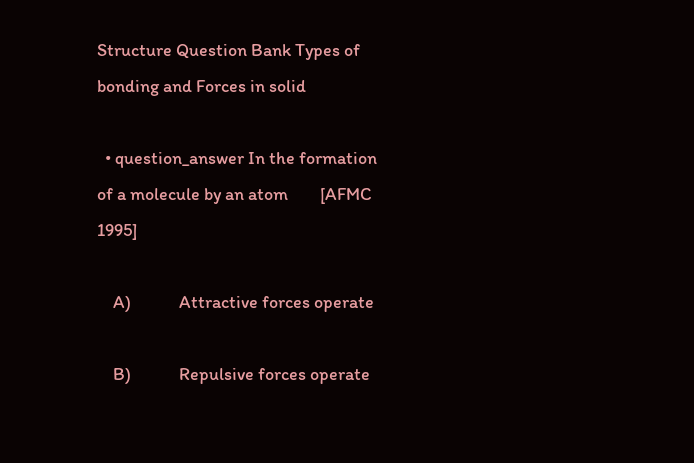Structure Question Bank Types of bonding and Forces in solid

  • question_answer In the formation of a molecule by an atom        [AFMC 1995]

    A)            Attractive forces operate

    B)            Repulsive forces operate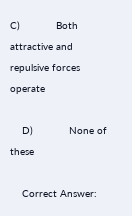C)            Both attractive and repulsive forces operate

    D)            None of these

    Correct Answer: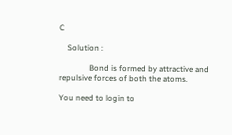C

    Solution :

               Bond is formed by attractive and repulsive forces of both the atoms.

You need to login to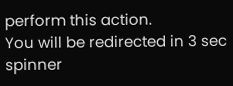perform this action.
You will be redirected in 3 sec spinner